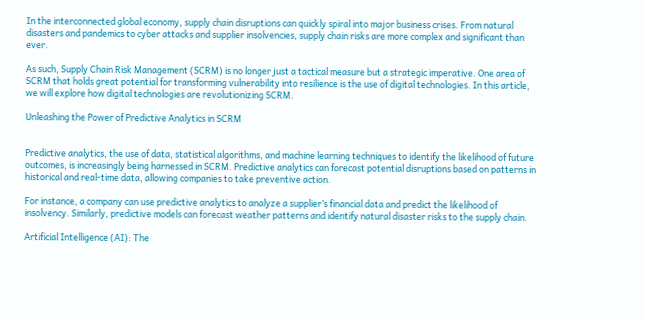In the interconnected global economy, supply chain disruptions can quickly spiral into major business crises. From natural disasters and pandemics to cyber attacks and supplier insolvencies, supply chain risks are more complex and significant than ever.

As such, Supply Chain Risk Management (SCRM) is no longer just a tactical measure but a strategic imperative. One area of SCRM that holds great potential for transforming vulnerability into resilience is the use of digital technologies. In this article, we will explore how digital technologies are revolutionizing SCRM.

Unleashing the Power of Predictive Analytics in SCRM


Predictive analytics, the use of data, statistical algorithms, and machine learning techniques to identify the likelihood of future outcomes, is increasingly being harnessed in SCRM. Predictive analytics can forecast potential disruptions based on patterns in historical and real-time data, allowing companies to take preventive action.

For instance, a company can use predictive analytics to analyze a supplier’s financial data and predict the likelihood of insolvency. Similarly, predictive models can forecast weather patterns and identify natural disaster risks to the supply chain.

Artificial Intelligence (AI): The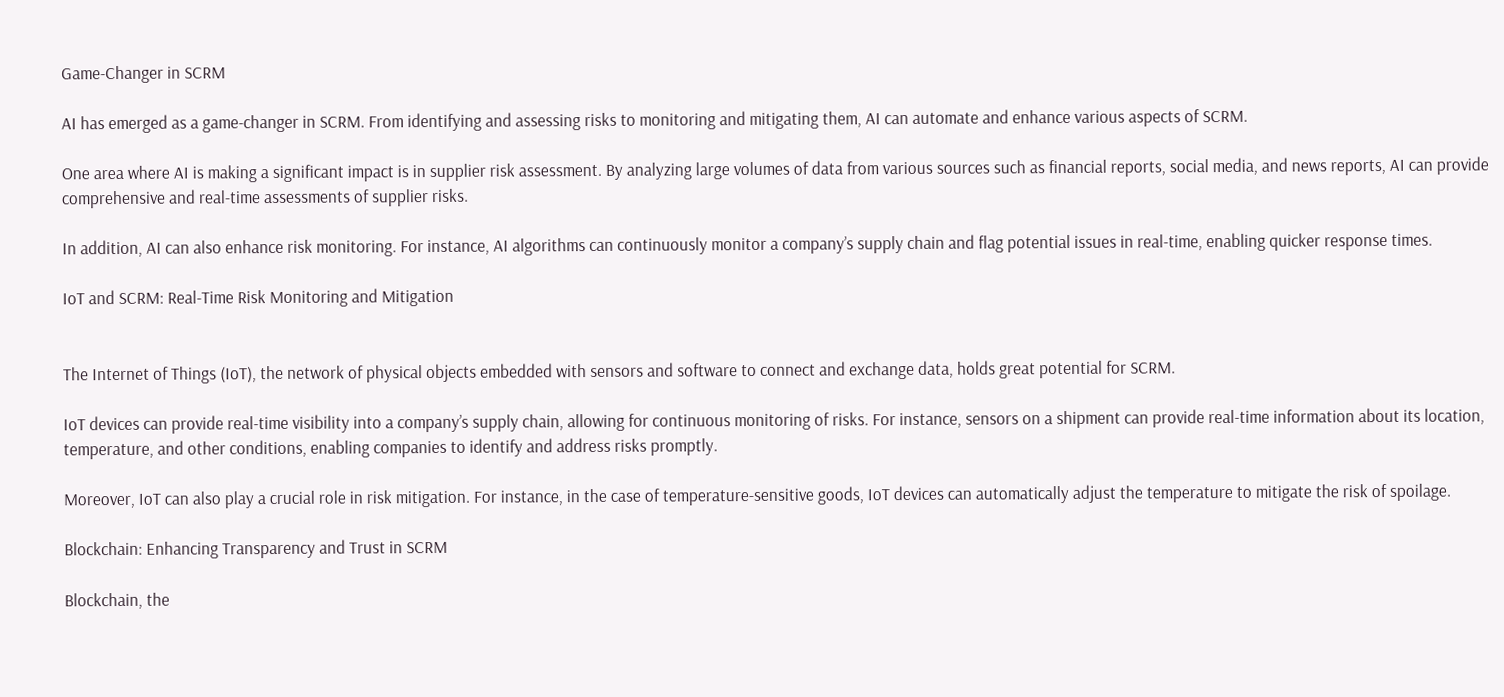Game-Changer in SCRM

AI has emerged as a game-changer in SCRM. From identifying and assessing risks to monitoring and mitigating them, AI can automate and enhance various aspects of SCRM.

One area where AI is making a significant impact is in supplier risk assessment. By analyzing large volumes of data from various sources such as financial reports, social media, and news reports, AI can provide comprehensive and real-time assessments of supplier risks.

In addition, AI can also enhance risk monitoring. For instance, AI algorithms can continuously monitor a company’s supply chain and flag potential issues in real-time, enabling quicker response times.

IoT and SCRM: Real-Time Risk Monitoring and Mitigation


The Internet of Things (IoT), the network of physical objects embedded with sensors and software to connect and exchange data, holds great potential for SCRM.

IoT devices can provide real-time visibility into a company’s supply chain, allowing for continuous monitoring of risks. For instance, sensors on a shipment can provide real-time information about its location, temperature, and other conditions, enabling companies to identify and address risks promptly.

Moreover, IoT can also play a crucial role in risk mitigation. For instance, in the case of temperature-sensitive goods, IoT devices can automatically adjust the temperature to mitigate the risk of spoilage.

Blockchain: Enhancing Transparency and Trust in SCRM

Blockchain, the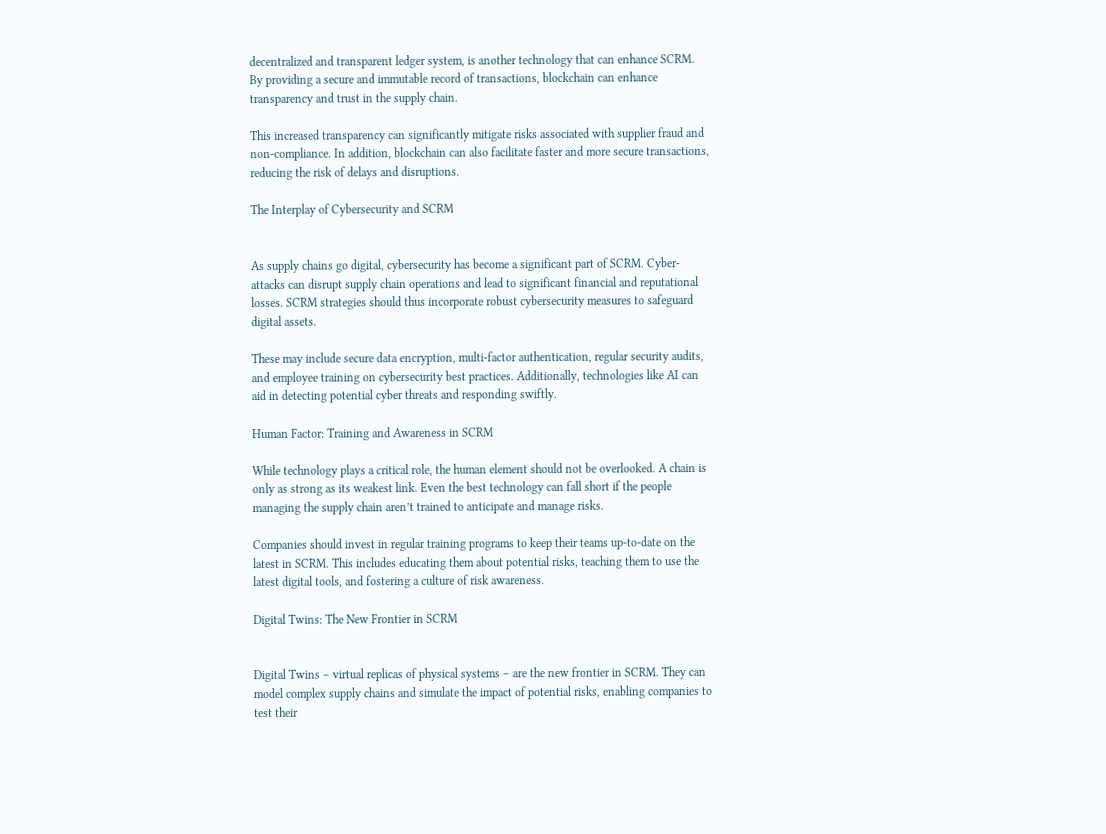decentralized and transparent ledger system, is another technology that can enhance SCRM. By providing a secure and immutable record of transactions, blockchain can enhance transparency and trust in the supply chain.

This increased transparency can significantly mitigate risks associated with supplier fraud and non-compliance. In addition, blockchain can also facilitate faster and more secure transactions, reducing the risk of delays and disruptions.

The Interplay of Cybersecurity and SCRM


As supply chains go digital, cybersecurity has become a significant part of SCRM. Cyber-attacks can disrupt supply chain operations and lead to significant financial and reputational losses. SCRM strategies should thus incorporate robust cybersecurity measures to safeguard digital assets.

These may include secure data encryption, multi-factor authentication, regular security audits, and employee training on cybersecurity best practices. Additionally, technologies like AI can aid in detecting potential cyber threats and responding swiftly.

Human Factor: Training and Awareness in SCRM

While technology plays a critical role, the human element should not be overlooked. A chain is only as strong as its weakest link. Even the best technology can fall short if the people managing the supply chain aren’t trained to anticipate and manage risks.

Companies should invest in regular training programs to keep their teams up-to-date on the latest in SCRM. This includes educating them about potential risks, teaching them to use the latest digital tools, and fostering a culture of risk awareness.

Digital Twins: The New Frontier in SCRM


Digital Twins – virtual replicas of physical systems – are the new frontier in SCRM. They can model complex supply chains and simulate the impact of potential risks, enabling companies to test their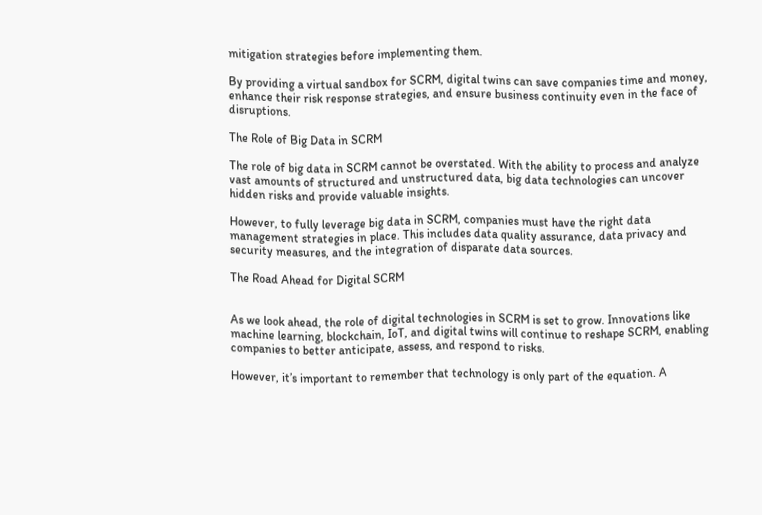mitigation strategies before implementing them.

By providing a virtual sandbox for SCRM, digital twins can save companies time and money, enhance their risk response strategies, and ensure business continuity even in the face of disruptions.

The Role of Big Data in SCRM

The role of big data in SCRM cannot be overstated. With the ability to process and analyze vast amounts of structured and unstructured data, big data technologies can uncover hidden risks and provide valuable insights.

However, to fully leverage big data in SCRM, companies must have the right data management strategies in place. This includes data quality assurance, data privacy and security measures, and the integration of disparate data sources.

The Road Ahead for Digital SCRM


As we look ahead, the role of digital technologies in SCRM is set to grow. Innovations like machine learning, blockchain, IoT, and digital twins will continue to reshape SCRM, enabling companies to better anticipate, assess, and respond to risks.

However, it’s important to remember that technology is only part of the equation. A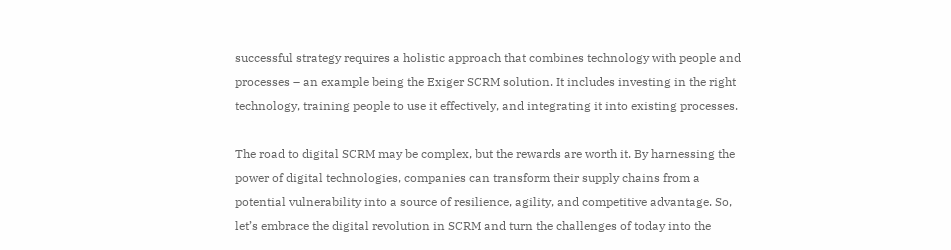successful strategy requires a holistic approach that combines technology with people and processes – an example being the Exiger SCRM solution. It includes investing in the right technology, training people to use it effectively, and integrating it into existing processes.

The road to digital SCRM may be complex, but the rewards are worth it. By harnessing the power of digital technologies, companies can transform their supply chains from a potential vulnerability into a source of resilience, agility, and competitive advantage. So, let’s embrace the digital revolution in SCRM and turn the challenges of today into the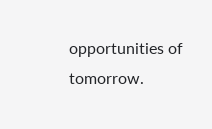opportunities of tomorrow.